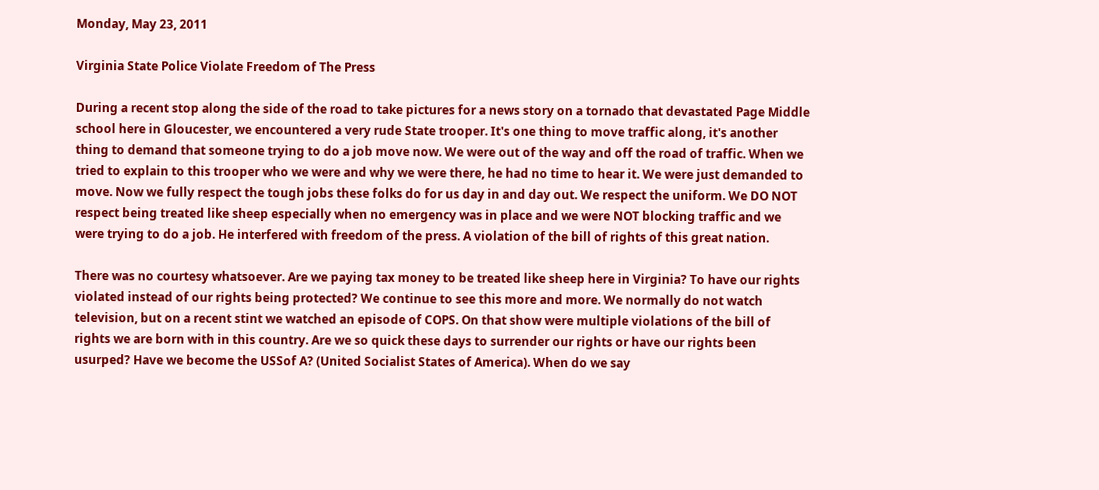Monday, May 23, 2011

Virginia State Police Violate Freedom of The Press

During a recent stop along the side of the road to take pictures for a news story on a tornado that devastated Page Middle school here in Gloucester, we encountered a very rude State trooper. It's one thing to move traffic along, it's another thing to demand that someone trying to do a job move now. We were out of the way and off the road of traffic. When we tried to explain to this trooper who we were and why we were there, he had no time to hear it. We were just demanded to move. Now we fully respect the tough jobs these folks do for us day in and day out. We respect the uniform. We DO NOT respect being treated like sheep especially when no emergency was in place and we were NOT blocking traffic and we were trying to do a job. He interfered with freedom of the press. A violation of the bill of rights of this great nation.

There was no courtesy whatsoever. Are we paying tax money to be treated like sheep here in Virginia? To have our rights violated instead of our rights being protected? We continue to see this more and more. We normally do not watch television, but on a recent stint we watched an episode of COPS. On that show were multiple violations of the bill of rights we are born with in this country. Are we so quick these days to surrender our rights or have our rights been usurped? Have we become the USSof A? (United Socialist States of America). When do we say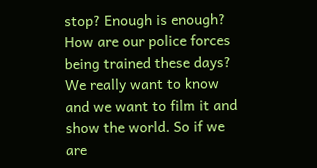stop? Enough is enough? How are our police forces being trained these days? We really want to know and we want to film it and show the world. So if we are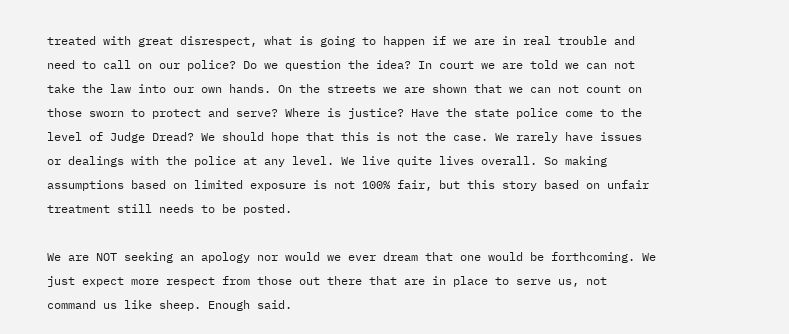treated with great disrespect, what is going to happen if we are in real trouble and need to call on our police? Do we question the idea? In court we are told we can not take the law into our own hands. On the streets we are shown that we can not count on those sworn to protect and serve? Where is justice? Have the state police come to the level of Judge Dread? We should hope that this is not the case. We rarely have issues or dealings with the police at any level. We live quite lives overall. So making assumptions based on limited exposure is not 100% fair, but this story based on unfair treatment still needs to be posted.

We are NOT seeking an apology nor would we ever dream that one would be forthcoming. We just expect more respect from those out there that are in place to serve us, not command us like sheep. Enough said.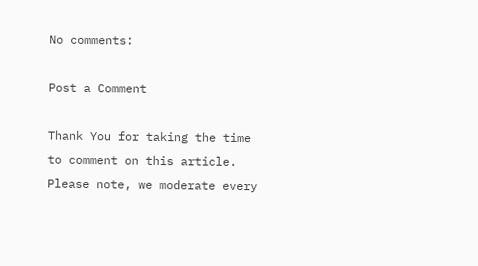No comments:

Post a Comment

Thank You for taking the time to comment on this article. Please note, we moderate every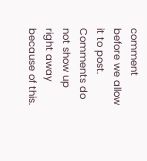comment before we allow it to post. Comments do not show up right away because of this.